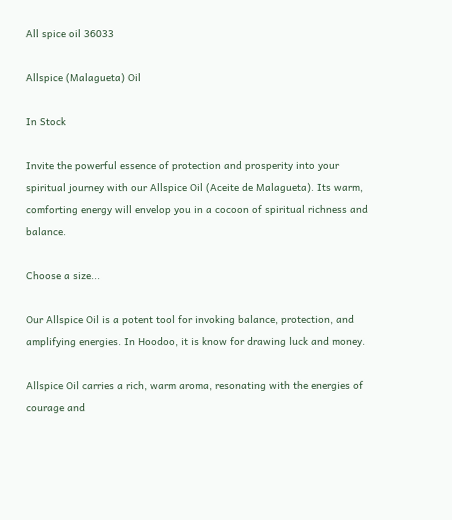All spice oil 36033

Allspice (Malagueta) Oil

In Stock

Invite the powerful essence of protection and prosperity into your spiritual journey with our Allspice Oil (Aceite de Malagueta). Its warm, comforting energy will envelop you in a cocoon of spiritual richness and balance.

Choose a size...

Our Allspice Oil is a potent tool for invoking balance, protection, and amplifying energies. In Hoodoo, it is know for drawing luck and money.

Allspice Oil carries a rich, warm aroma, resonating with the energies of courage and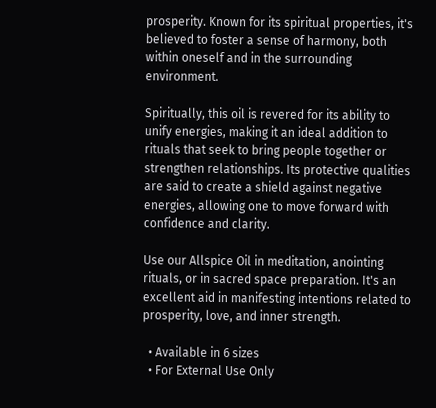prosperity. Known for its spiritual properties, it's believed to foster a sense of harmony, both within oneself and in the surrounding environment.

Spiritually, this oil is revered for its ability to unify energies, making it an ideal addition to rituals that seek to bring people together or strengthen relationships. Its protective qualities are said to create a shield against negative energies, allowing one to move forward with confidence and clarity.

Use our Allspice Oil in meditation, anointing rituals, or in sacred space preparation. It's an excellent aid in manifesting intentions related to prosperity, love, and inner strength.

  • Available in 6 sizes
  • For External Use Only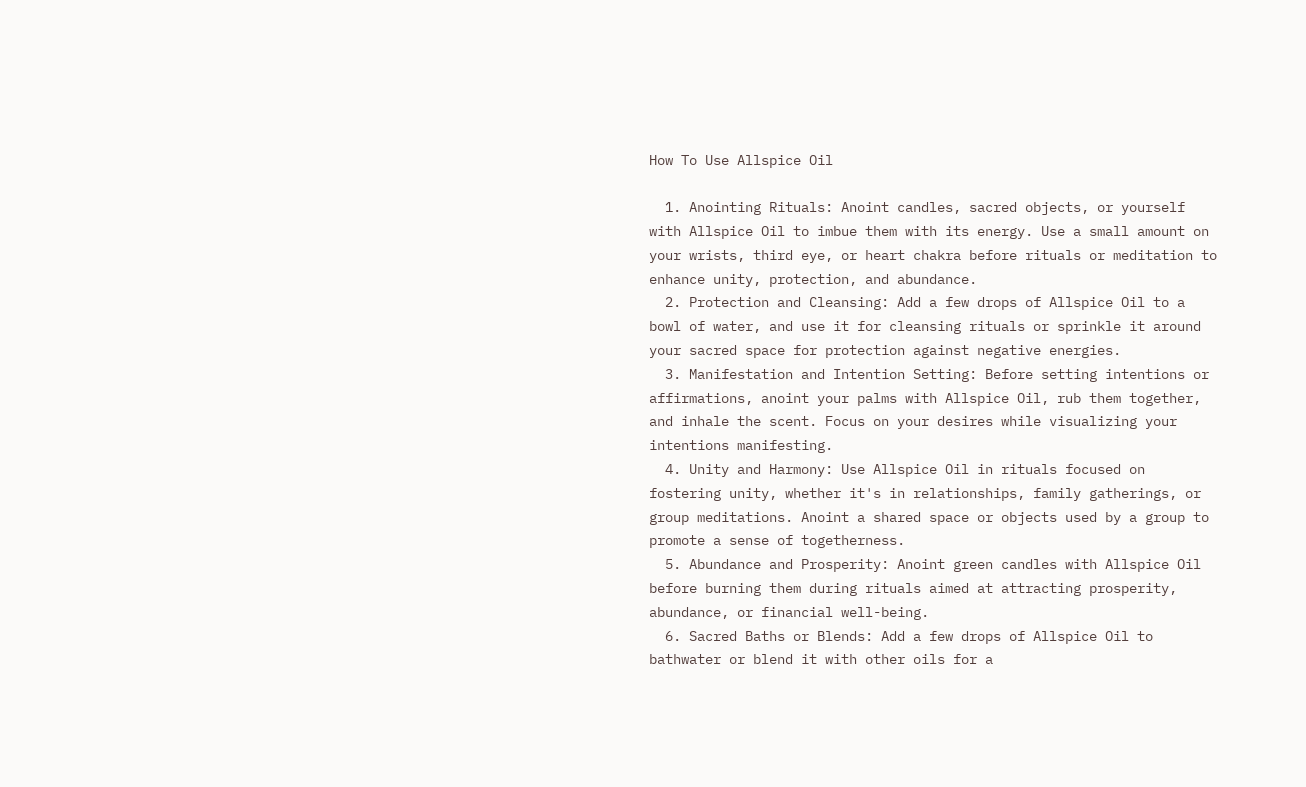How To Use Allspice Oil

  1. Anointing Rituals: Anoint candles, sacred objects, or yourself with Allspice Oil to imbue them with its energy. Use a small amount on your wrists, third eye, or heart chakra before rituals or meditation to enhance unity, protection, and abundance.
  2. Protection and Cleansing: Add a few drops of Allspice Oil to a bowl of water, and use it for cleansing rituals or sprinkle it around your sacred space for protection against negative energies.
  3. Manifestation and Intention Setting: Before setting intentions or affirmations, anoint your palms with Allspice Oil, rub them together, and inhale the scent. Focus on your desires while visualizing your intentions manifesting.
  4. Unity and Harmony: Use Allspice Oil in rituals focused on fostering unity, whether it's in relationships, family gatherings, or group meditations. Anoint a shared space or objects used by a group to promote a sense of togetherness.
  5. Abundance and Prosperity: Anoint green candles with Allspice Oil before burning them during rituals aimed at attracting prosperity, abundance, or financial well-being.
  6. Sacred Baths or Blends: Add a few drops of Allspice Oil to bathwater or blend it with other oils for a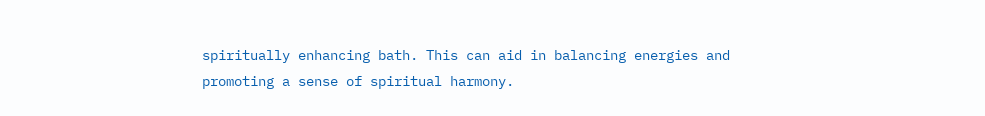spiritually enhancing bath. This can aid in balancing energies and promoting a sense of spiritual harmony.